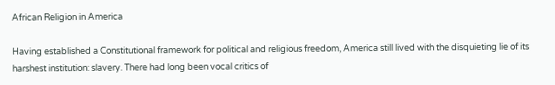African Religion in America

Having established a Constitutional framework for political and religious freedom, America still lived with the disquieting lie of its harshest institution: slavery. There had long been vocal critics of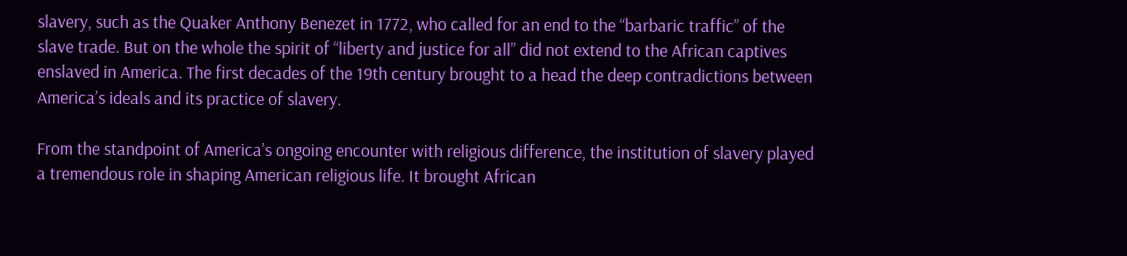slavery, such as the Quaker Anthony Benezet in 1772, who called for an end to the “barbaric traffic” of the slave trade. But on the whole the spirit of “liberty and justice for all” did not extend to the African captives enslaved in America. The first decades of the 19th century brought to a head the deep contradictions between America’s ideals and its practice of slavery.

From the standpoint of America’s ongoing encounter with religious difference, the institution of slavery played a tremendous role in shaping American religious life. It brought African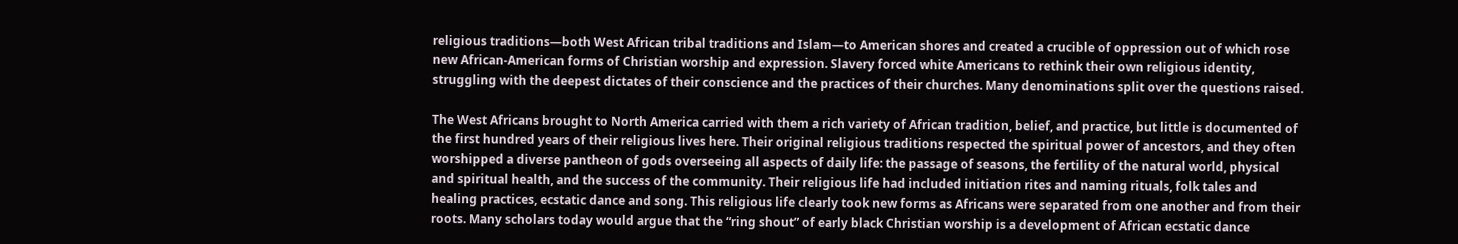religious traditions—both West African tribal traditions and Islam—to American shores and created a crucible of oppression out of which rose new African-American forms of Christian worship and expression. Slavery forced white Americans to rethink their own religious identity, struggling with the deepest dictates of their conscience and the practices of their churches. Many denominations split over the questions raised.

The West Africans brought to North America carried with them a rich variety of African tradition, belief, and practice, but little is documented of the first hundred years of their religious lives here. Their original religious traditions respected the spiritual power of ancestors, and they often worshipped a diverse pantheon of gods overseeing all aspects of daily life: the passage of seasons, the fertility of the natural world, physical and spiritual health, and the success of the community. Their religious life had included initiation rites and naming rituals, folk tales and healing practices, ecstatic dance and song. This religious life clearly took new forms as Africans were separated from one another and from their roots. Many scholars today would argue that the “ring shout” of early black Christian worship is a development of African ecstatic dance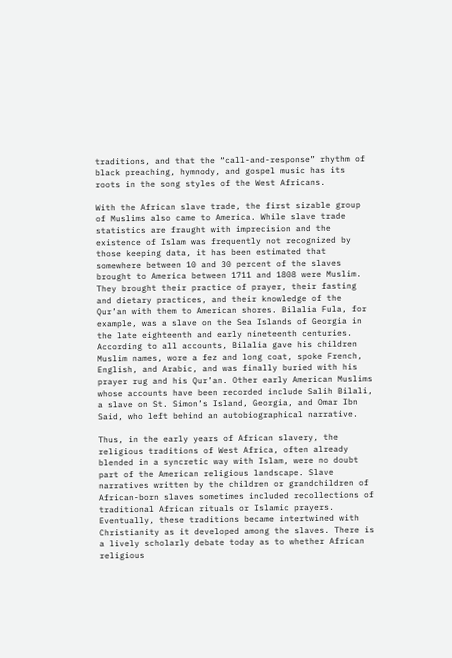traditions, and that the “call-and-response” rhythm of black preaching, hymnody, and gospel music has its roots in the song styles of the West Africans.

With the African slave trade, the first sizable group of Muslims also came to America. While slave trade statistics are fraught with imprecision and the existence of Islam was frequently not recognized by those keeping data, it has been estimated that somewhere between 10 and 30 percent of the slaves brought to America between 1711 and 1808 were Muslim. They brought their practice of prayer, their fasting and dietary practices, and their knowledge of the Qur’an with them to American shores. Bilalia Fula, for example, was a slave on the Sea Islands of Georgia in the late eighteenth and early nineteenth centuries. According to all accounts, Bilalia gave his children Muslim names, wore a fez and long coat, spoke French, English, and Arabic, and was finally buried with his prayer rug and his Qur’an. Other early American Muslims whose accounts have been recorded include Salih Bilali, a slave on St. Simon’s Island, Georgia, and Omar Ibn Said, who left behind an autobiographical narrative.

Thus, in the early years of African slavery, the religious traditions of West Africa, often already blended in a syncretic way with Islam, were no doubt part of the American religious landscape. Slave narratives written by the children or grandchildren of African-born slaves sometimes included recollections of traditional African rituals or Islamic prayers. Eventually, these traditions became intertwined with Christianity as it developed among the slaves. There is a lively scholarly debate today as to whether African religious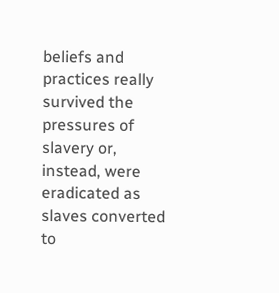beliefs and practices really survived the pressures of slavery or, instead, were eradicated as slaves converted to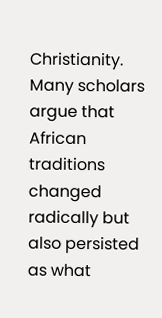Christianity. Many scholars argue that African traditions changed radically but also persisted as what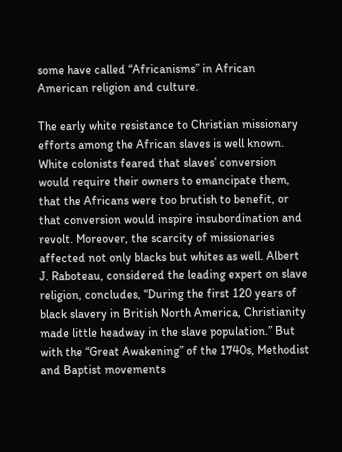some have called “Africanisms” in African American religion and culture.

The early white resistance to Christian missionary efforts among the African slaves is well known. White colonists feared that slaves’ conversion would require their owners to emancipate them, that the Africans were too brutish to benefit, or that conversion would inspire insubordination and revolt. Moreover, the scarcity of missionaries affected not only blacks but whites as well. Albert J. Raboteau, considered the leading expert on slave religion, concludes, “During the first 120 years of black slavery in British North America, Christianity made little headway in the slave population.” But with the “Great Awakening” of the 1740s, Methodist and Baptist movements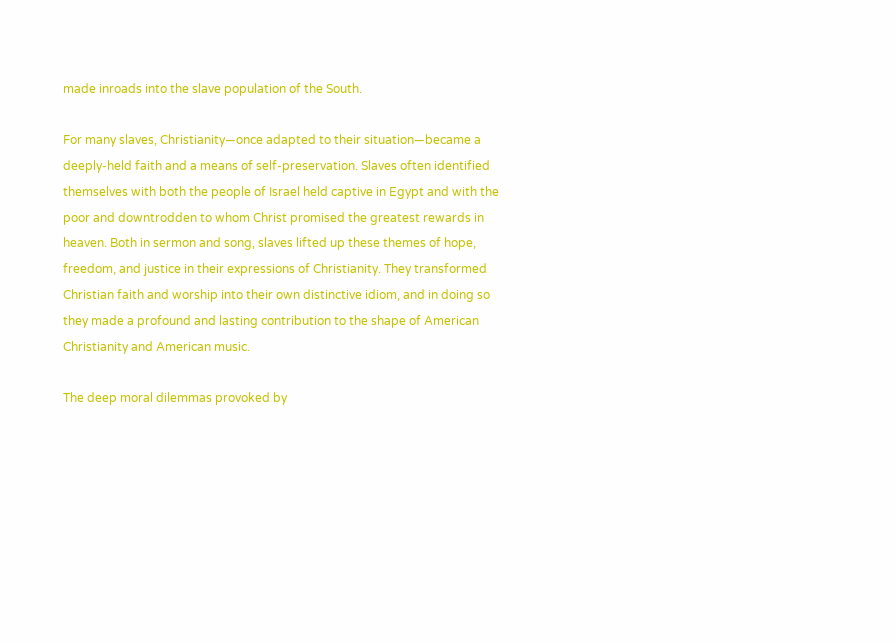made inroads into the slave population of the South.

For many slaves, Christianity—once adapted to their situation—became a deeply-held faith and a means of self-preservation. Slaves often identified themselves with both the people of Israel held captive in Egypt and with the poor and downtrodden to whom Christ promised the greatest rewards in heaven. Both in sermon and song, slaves lifted up these themes of hope, freedom, and justice in their expressions of Christianity. They transformed Christian faith and worship into their own distinctive idiom, and in doing so they made a profound and lasting contribution to the shape of American Christianity and American music.

The deep moral dilemmas provoked by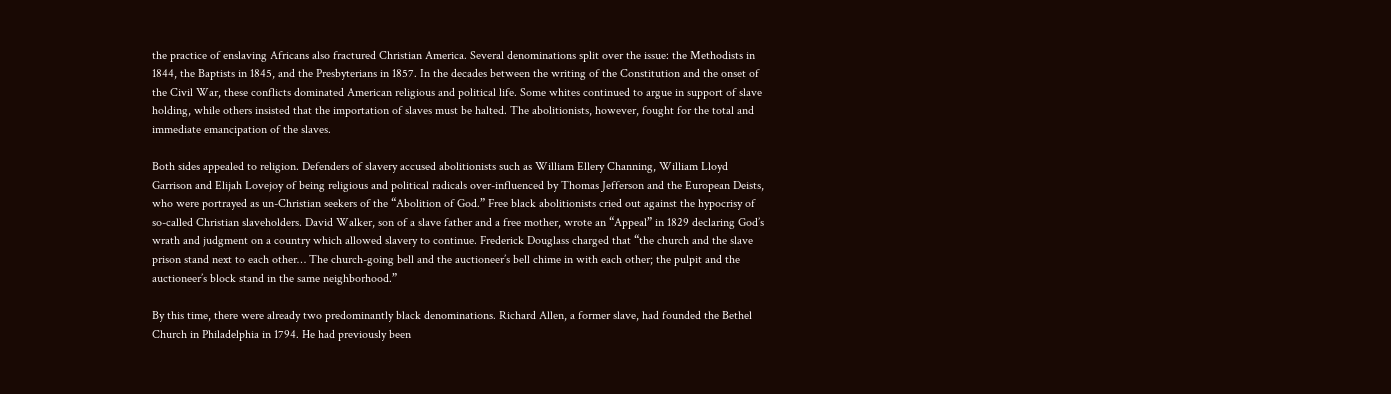the practice of enslaving Africans also fractured Christian America. Several denominations split over the issue: the Methodists in 1844, the Baptists in 1845, and the Presbyterians in 1857. In the decades between the writing of the Constitution and the onset of the Civil War, these conflicts dominated American religious and political life. Some whites continued to argue in support of slave holding, while others insisted that the importation of slaves must be halted. The abolitionists, however, fought for the total and immediate emancipation of the slaves.

Both sides appealed to religion. Defenders of slavery accused abolitionists such as William Ellery Channing, William Lloyd Garrison and Elijah Lovejoy of being religious and political radicals over-influenced by Thomas Jefferson and the European Deists, who were portrayed as un-Christian seekers of the “Abolition of God.” Free black abolitionists cried out against the hypocrisy of so-called Christian slaveholders. David Walker, son of a slave father and a free mother, wrote an “Appeal” in 1829 declaring God’s wrath and judgment on a country which allowed slavery to continue. Frederick Douglass charged that “the church and the slave prison stand next to each other… The church-going bell and the auctioneer’s bell chime in with each other; the pulpit and the auctioneer’s block stand in the same neighborhood.”

By this time, there were already two predominantly black denominations. Richard Allen, a former slave, had founded the Bethel Church in Philadelphia in 1794. He had previously been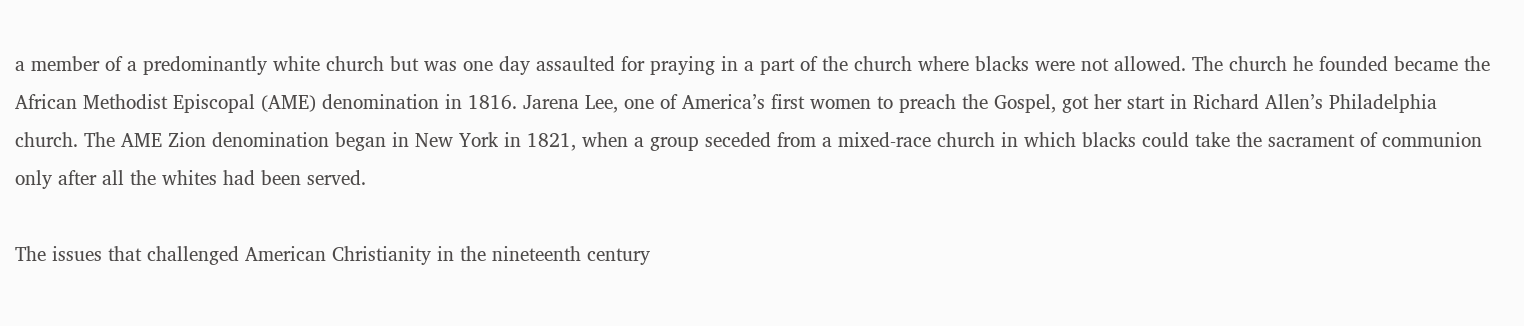a member of a predominantly white church but was one day assaulted for praying in a part of the church where blacks were not allowed. The church he founded became the African Methodist Episcopal (AME) denomination in 1816. Jarena Lee, one of America’s first women to preach the Gospel, got her start in Richard Allen’s Philadelphia church. The AME Zion denomination began in New York in 1821, when a group seceded from a mixed-race church in which blacks could take the sacrament of communion only after all the whites had been served.

The issues that challenged American Christianity in the nineteenth century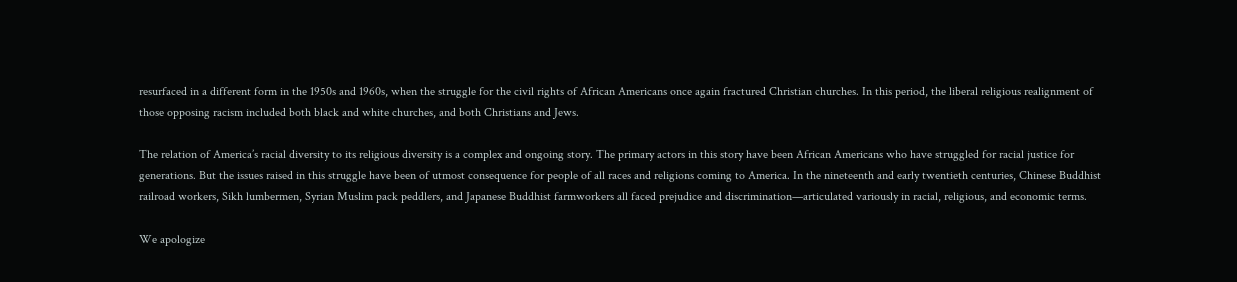resurfaced in a different form in the 1950s and 1960s, when the struggle for the civil rights of African Americans once again fractured Christian churches. In this period, the liberal religious realignment of those opposing racism included both black and white churches, and both Christians and Jews.

The relation of America’s racial diversity to its religious diversity is a complex and ongoing story. The primary actors in this story have been African Americans who have struggled for racial justice for generations. But the issues raised in this struggle have been of utmost consequence for people of all races and religions coming to America. In the nineteenth and early twentieth centuries, Chinese Buddhist railroad workers, Sikh lumbermen, Syrian Muslim pack peddlers, and Japanese Buddhist farmworkers all faced prejudice and discrimination—articulated variously in racial, religious, and economic terms.

We apologize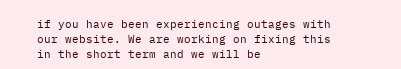if you have been experiencing outages with our website. We are working on fixing this in the short term and we will be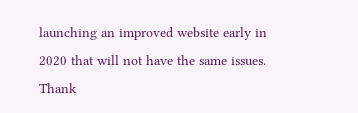launching an improved website early in 2020 that will not have the same issues. Thank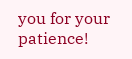you for your patience!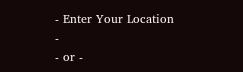- Enter Your Location -
- or -